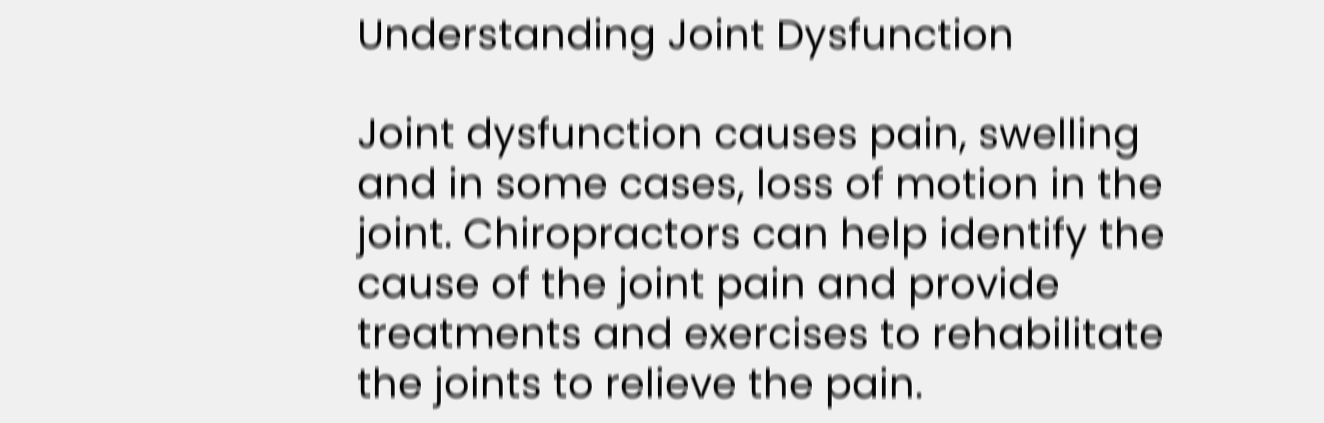Understanding Joint Dysfunction

Joint dysfunction causes pain, swelling and in some cases, loss of motion in the joint. Chiropractors can help identify the cause of the joint pain and provide treatments and exercises to rehabilitate the joints to relieve the pain.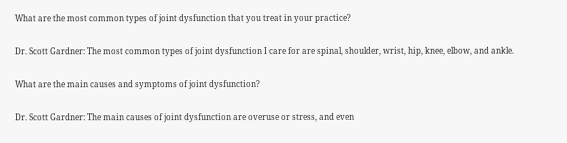What are the most common types of joint dysfunction that you treat in your practice?

Dr. Scott Gardner: The most common types of joint dysfunction I care for are spinal, shoulder, wrist, hip, knee, elbow, and ankle.

What are the main causes and symptoms of joint dysfunction?

Dr. Scott Gardner: The main causes of joint dysfunction are overuse or stress, and even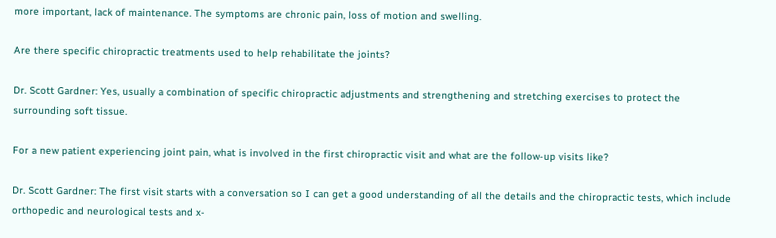more important, lack of maintenance. The symptoms are chronic pain, loss of motion and swelling.

Are there specific chiropractic treatments used to help rehabilitate the joints?

Dr. Scott Gardner: Yes, usually a combination of specific chiropractic adjustments and strengthening and stretching exercises to protect the surrounding soft tissue.

For a new patient experiencing joint pain, what is involved in the first chiropractic visit and what are the follow-up visits like?

Dr. Scott Gardner: The first visit starts with a conversation so I can get a good understanding of all the details and the chiropractic tests, which include orthopedic and neurological tests and x-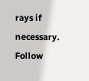rays if necessary. Follow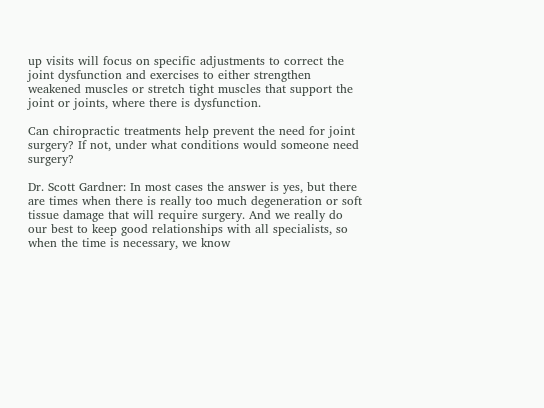up visits will focus on specific adjustments to correct the joint dysfunction and exercises to either strengthen weakened muscles or stretch tight muscles that support the joint or joints, where there is dysfunction.

Can chiropractic treatments help prevent the need for joint surgery? If not, under what conditions would someone need surgery?

Dr. Scott Gardner: In most cases the answer is yes, but there are times when there is really too much degeneration or soft tissue damage that will require surgery. And we really do our best to keep good relationships with all specialists, so when the time is necessary, we know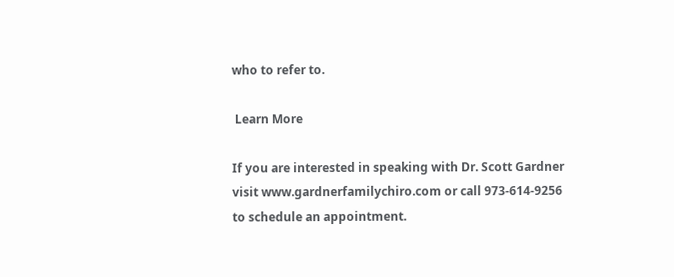who to refer to.

 Learn More

If you are interested in speaking with Dr. Scott Gardner visit www.gardnerfamilychiro.com or call 973-614-9256 to schedule an appointment.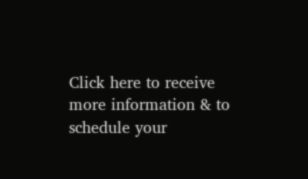Click here to receive more information & to schedule your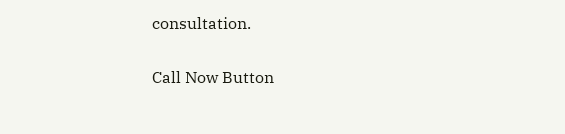consultation.

Call Now Button